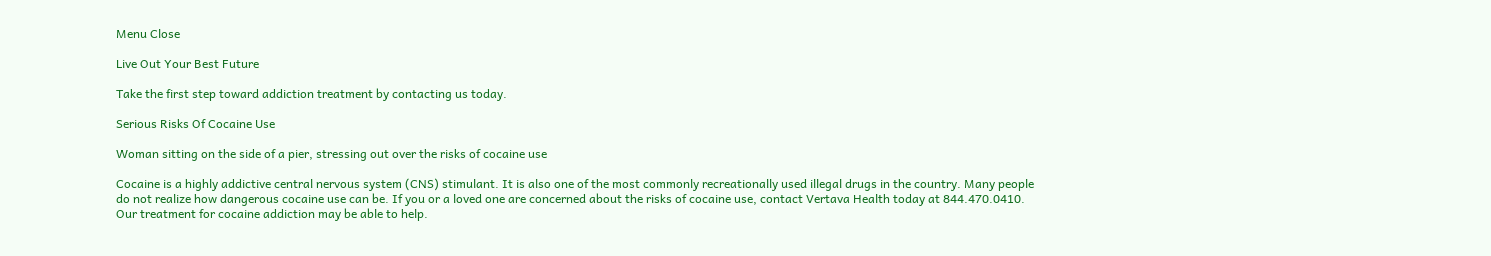Menu Close

Live Out Your Best Future

Take the first step toward addiction treatment by contacting us today.

Serious Risks Of Cocaine Use

Woman sitting on the side of a pier, stressing out over the risks of cocaine use

Cocaine is a highly addictive central nervous system (CNS) stimulant. It is also one of the most commonly recreationally used illegal drugs in the country. Many people do not realize how dangerous cocaine use can be. If you or a loved one are concerned about the risks of cocaine use, contact Vertava Health today at 844.470.0410. Our treatment for cocaine addiction may be able to help.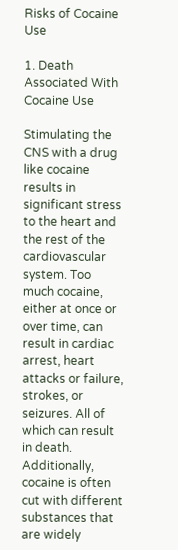Risks of Cocaine Use

1. Death Associated With Cocaine Use

Stimulating the CNS with a drug like cocaine results in significant stress to the heart and the rest of the cardiovascular system. Too much cocaine, either at once or over time, can result in cardiac arrest, heart attacks or failure, strokes, or seizures. All of which can result in death. Additionally, cocaine is often cut with different substances that are widely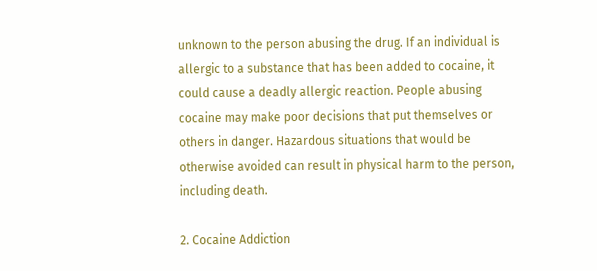unknown to the person abusing the drug. If an individual is allergic to a substance that has been added to cocaine, it could cause a deadly allergic reaction. People abusing cocaine may make poor decisions that put themselves or others in danger. Hazardous situations that would be otherwise avoided can result in physical harm to the person, including death.

2. Cocaine Addiction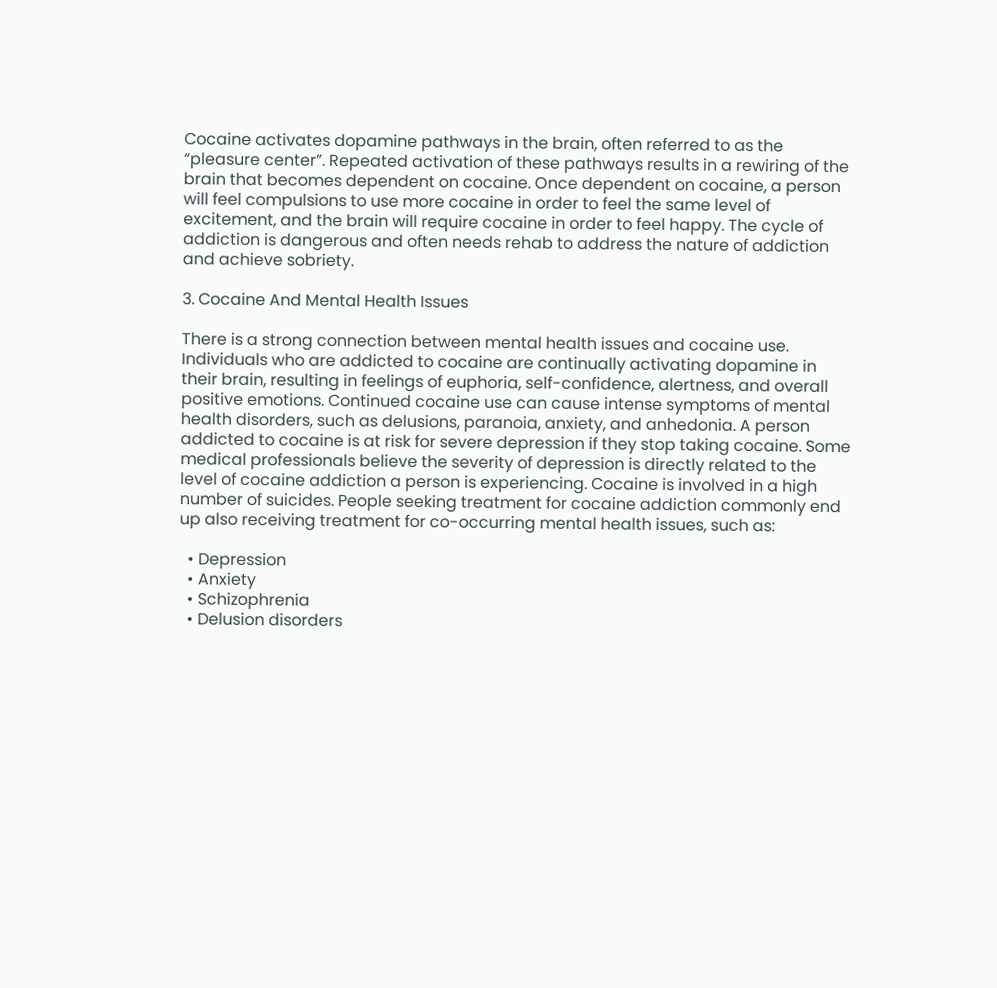Cocaine activates dopamine pathways in the brain, often referred to as the “pleasure center”. Repeated activation of these pathways results in a rewiring of the brain that becomes dependent on cocaine. Once dependent on cocaine, a person will feel compulsions to use more cocaine in order to feel the same level of excitement, and the brain will require cocaine in order to feel happy. The cycle of addiction is dangerous and often needs rehab to address the nature of addiction and achieve sobriety.

3. Cocaine And Mental Health Issues

There is a strong connection between mental health issues and cocaine use. Individuals who are addicted to cocaine are continually activating dopamine in their brain, resulting in feelings of euphoria, self-confidence, alertness, and overall positive emotions. Continued cocaine use can cause intense symptoms of mental health disorders, such as delusions, paranoia, anxiety, and anhedonia. A person addicted to cocaine is at risk for severe depression if they stop taking cocaine. Some medical professionals believe the severity of depression is directly related to the level of cocaine addiction a person is experiencing. Cocaine is involved in a high number of suicides. People seeking treatment for cocaine addiction commonly end up also receiving treatment for co-occurring mental health issues, such as:

  • Depression
  • Anxiety
  • Schizophrenia
  • Delusion disorders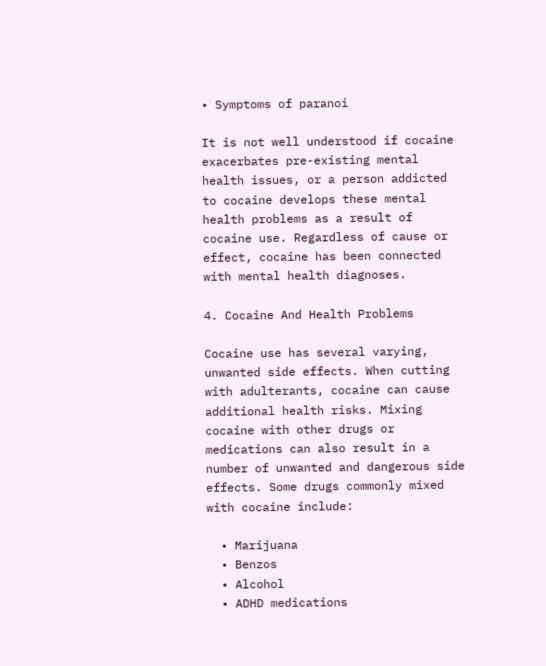• Symptoms of paranoi

It is not well understood if cocaine exacerbates pre-existing mental health issues, or a person addicted to cocaine develops these mental health problems as a result of cocaine use. Regardless of cause or effect, cocaine has been connected with mental health diagnoses.

4. Cocaine And Health Problems

Cocaine use has several varying, unwanted side effects. When cutting with adulterants, cocaine can cause additional health risks. Mixing cocaine with other drugs or medications can also result in a number of unwanted and dangerous side effects. Some drugs commonly mixed with cocaine include:

  • Marijuana
  • Benzos
  • Alcohol
  • ADHD medications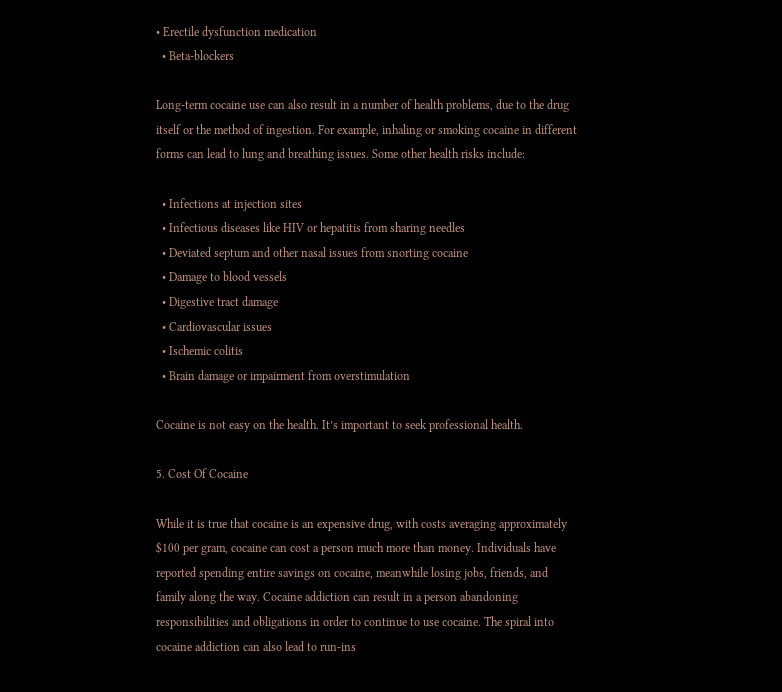• Erectile dysfunction medication
  • Beta-blockers

Long-term cocaine use can also result in a number of health problems, due to the drug itself or the method of ingestion. For example, inhaling or smoking cocaine in different forms can lead to lung and breathing issues. Some other health risks include:

  • Infections at injection sites
  • Infectious diseases like HIV or hepatitis from sharing needles
  • Deviated septum and other nasal issues from snorting cocaine
  • Damage to blood vessels
  • Digestive tract damage
  • Cardiovascular issues
  • Ischemic colitis
  • Brain damage or impairment from overstimulation

Cocaine is not easy on the health. It’s important to seek professional health.

5. Cost Of Cocaine

While it is true that cocaine is an expensive drug, with costs averaging approximately $100 per gram, cocaine can cost a person much more than money. Individuals have reported spending entire savings on cocaine, meanwhile losing jobs, friends, and family along the way. Cocaine addiction can result in a person abandoning responsibilities and obligations in order to continue to use cocaine. The spiral into cocaine addiction can also lead to run-ins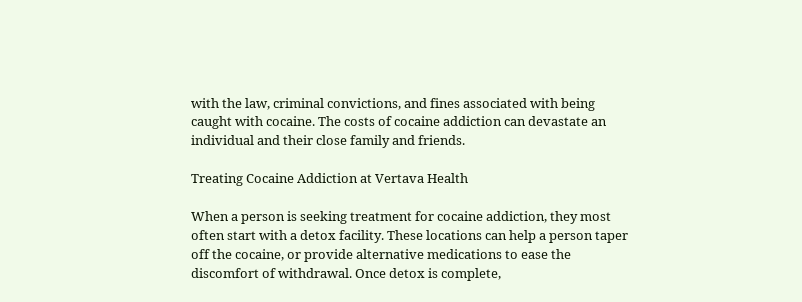with the law, criminal convictions, and fines associated with being caught with cocaine. The costs of cocaine addiction can devastate an individual and their close family and friends.

Treating Cocaine Addiction at Vertava Health

When a person is seeking treatment for cocaine addiction, they most often start with a detox facility. These locations can help a person taper off the cocaine, or provide alternative medications to ease the discomfort of withdrawal. Once detox is complete,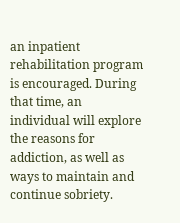an inpatient rehabilitation program is encouraged. During that time, an individual will explore the reasons for addiction, as well as ways to maintain and continue sobriety.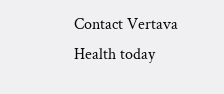Contact Vertava Health today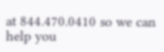at 844.470.0410 so we can help you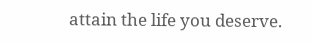attain the life you deserve.